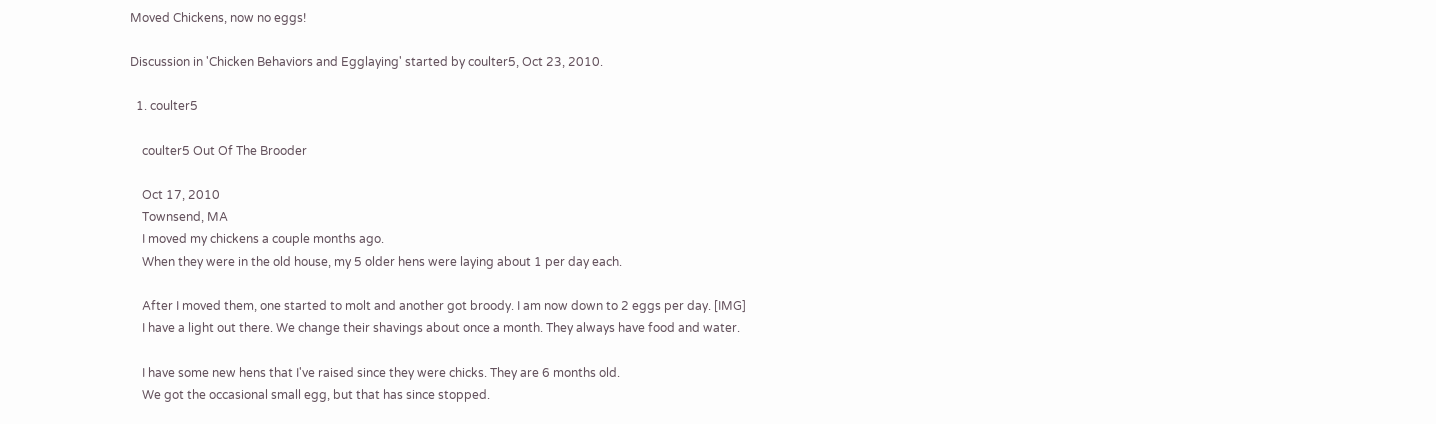Moved Chickens, now no eggs!

Discussion in 'Chicken Behaviors and Egglaying' started by coulter5, Oct 23, 2010.

  1. coulter5

    coulter5 Out Of The Brooder

    Oct 17, 2010
    Townsend, MA
    I moved my chickens a couple months ago.
    When they were in the old house, my 5 older hens were laying about 1 per day each.

    After I moved them, one started to molt and another got broody. I am now down to 2 eggs per day. [IMG]
    I have a light out there. We change their shavings about once a month. They always have food and water.

    I have some new hens that I've raised since they were chicks. They are 6 months old.
    We got the occasional small egg, but that has since stopped.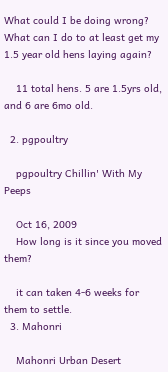What could I be doing wrong? What can I do to at least get my 1.5 year old hens laying again?

    11 total hens. 5 are 1.5yrs old, and 6 are 6mo old.

  2. pgpoultry

    pgpoultry Chillin' With My Peeps

    Oct 16, 2009
    How long is it since you moved them?

    it can taken 4-6 weeks for them to settle.
  3. Mahonri

    Mahonri Urban Desert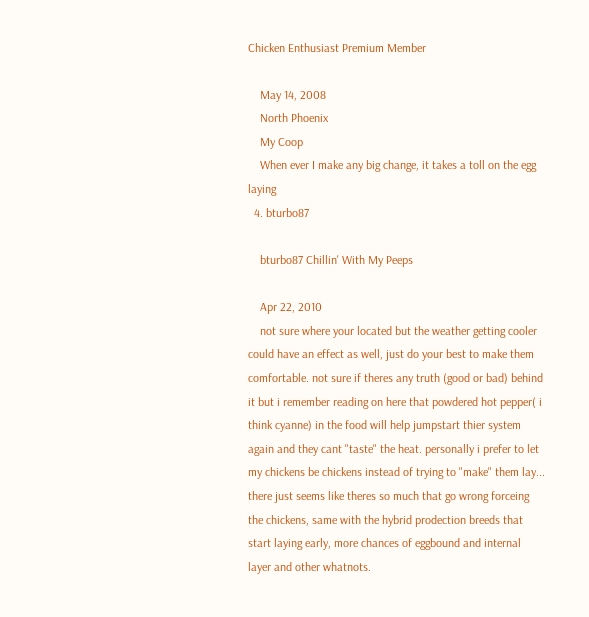Chicken Enthusiast Premium Member

    May 14, 2008
    North Phoenix
    My Coop
    When ever I make any big change, it takes a toll on the egg laying
  4. bturbo87

    bturbo87 Chillin' With My Peeps

    Apr 22, 2010
    not sure where your located but the weather getting cooler could have an effect as well, just do your best to make them comfortable. not sure if theres any truth (good or bad) behind it but i remember reading on here that powdered hot pepper( i think cyanne) in the food will help jumpstart thier system again and they cant "taste" the heat. personally i prefer to let my chickens be chickens instead of trying to "make" them lay... there just seems like theres so much that go wrong forceing the chickens, same with the hybrid prodection breeds that start laying early, more chances of eggbound and internal layer and other whatnots.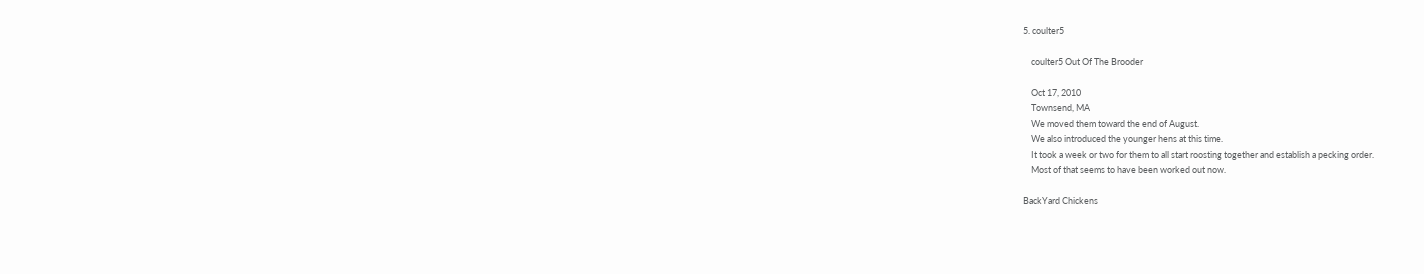5. coulter5

    coulter5 Out Of The Brooder

    Oct 17, 2010
    Townsend, MA
    We moved them toward the end of August.
    We also introduced the younger hens at this time.
    It took a week or two for them to all start roosting together and establish a pecking order.
    Most of that seems to have been worked out now.

BackYard Chickens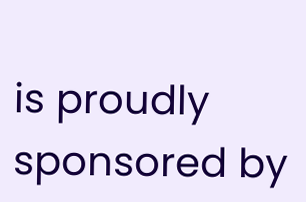is proudly sponsored by